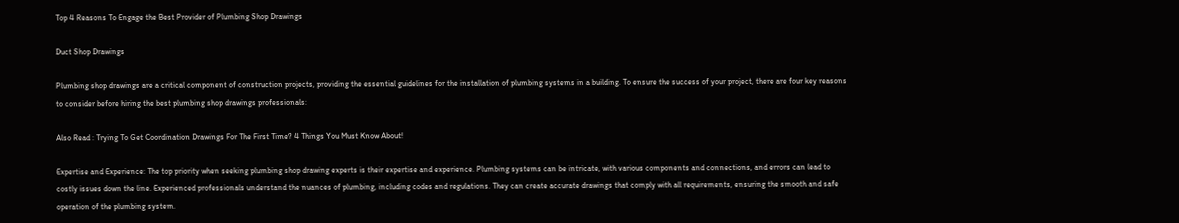Top 4 Reasons To Engage the Best Provider of Plumbing Shop Drawings

Duct Shop Drawings

Plumbing shop drawings are a critical component of construction projects, providing the essential guidelines for the installation of plumbing systems in a building. To ensure the success of your project, there are four key reasons to consider before hiring the best plumbing shop drawings professionals:

Also Read : Trying To Get Coordination Drawings For The First Time? 4 Things You Must Know About!

Expertise and Experience: The top priority when seeking plumbing shop drawing experts is their expertise and experience. Plumbing systems can be intricate, with various components and connections, and errors can lead to costly issues down the line. Experienced professionals understand the nuances of plumbing, including codes and regulations. They can create accurate drawings that comply with all requirements, ensuring the smooth and safe operation of the plumbing system.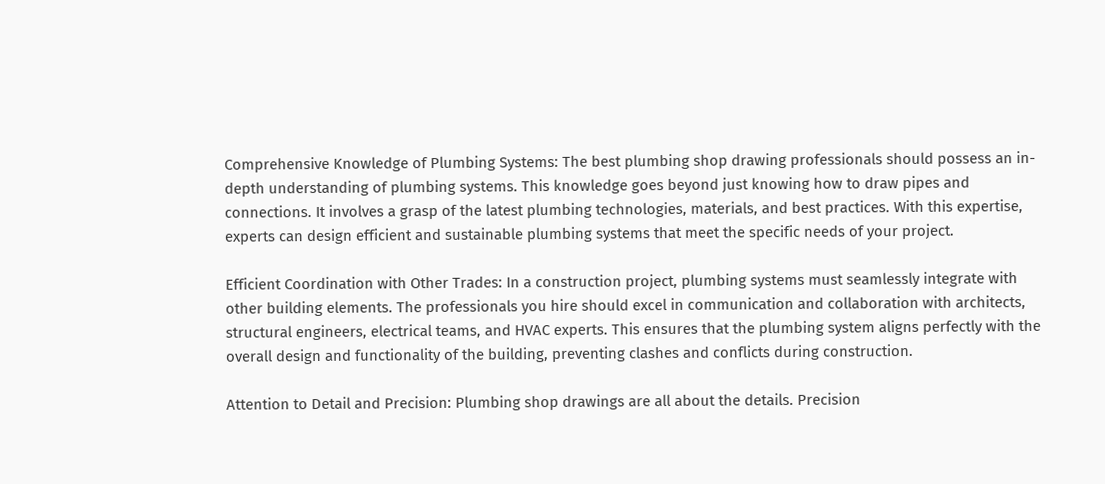Comprehensive Knowledge of Plumbing Systems: The best plumbing shop drawing professionals should possess an in-depth understanding of plumbing systems. This knowledge goes beyond just knowing how to draw pipes and connections. It involves a grasp of the latest plumbing technologies, materials, and best practices. With this expertise, experts can design efficient and sustainable plumbing systems that meet the specific needs of your project.

Efficient Coordination with Other Trades: In a construction project, plumbing systems must seamlessly integrate with other building elements. The professionals you hire should excel in communication and collaboration with architects, structural engineers, electrical teams, and HVAC experts. This ensures that the plumbing system aligns perfectly with the overall design and functionality of the building, preventing clashes and conflicts during construction.

Attention to Detail and Precision: Plumbing shop drawings are all about the details. Precision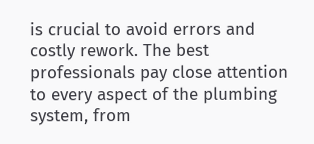is crucial to avoid errors and costly rework. The best professionals pay close attention to every aspect of the plumbing system, from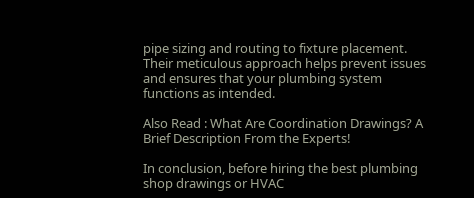pipe sizing and routing to fixture placement. Their meticulous approach helps prevent issues and ensures that your plumbing system functions as intended.

Also Read : What Are Coordination Drawings? A Brief Description From the Experts!

In conclusion, before hiring the best plumbing shop drawings or HVAC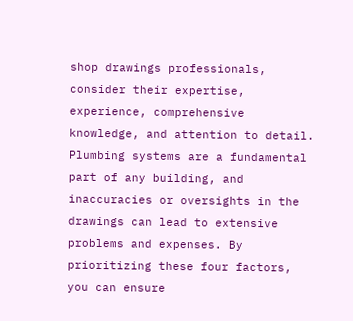shop drawings professionals, consider their expertise, experience, comprehensive knowledge, and attention to detail. Plumbing systems are a fundamental part of any building, and inaccuracies or oversights in the drawings can lead to extensive problems and expenses. By prioritizing these four factors, you can ensure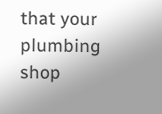that your plumbing shop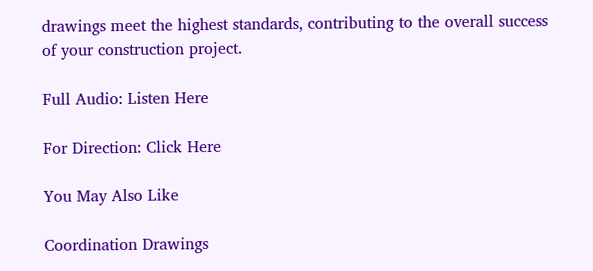drawings meet the highest standards, contributing to the overall success of your construction project.

Full Audio: Listen Here

For Direction: Click Here

You May Also Like

Coordination Drawings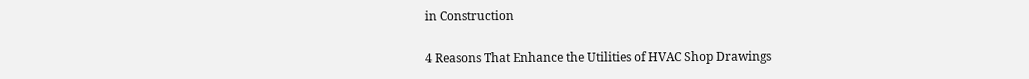in Construction

4 Reasons That Enhance the Utilities of HVAC Shop Drawings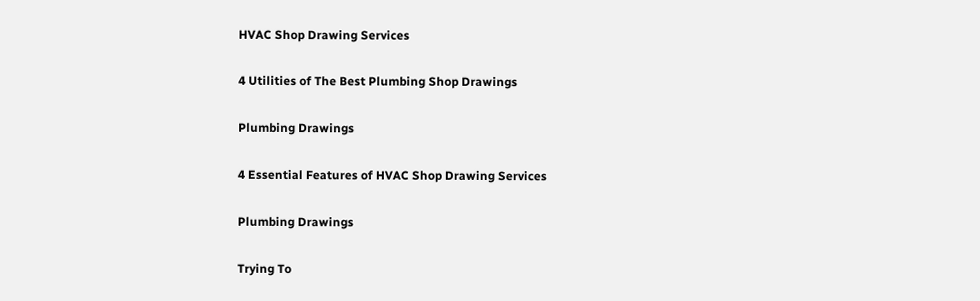HVAC Shop Drawing Services

4 Utilities of The Best Plumbing Shop Drawings

Plumbing Drawings

4 Essential Features of HVAC Shop Drawing Services

Plumbing Drawings

Trying To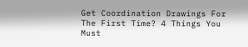Get Coordination Drawings For The First Time? 4 Things You Must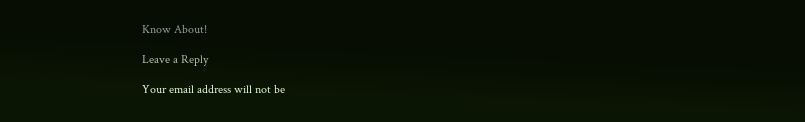Know About!

Leave a Reply

Your email address will not be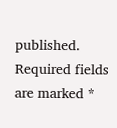published. Required fields are marked *